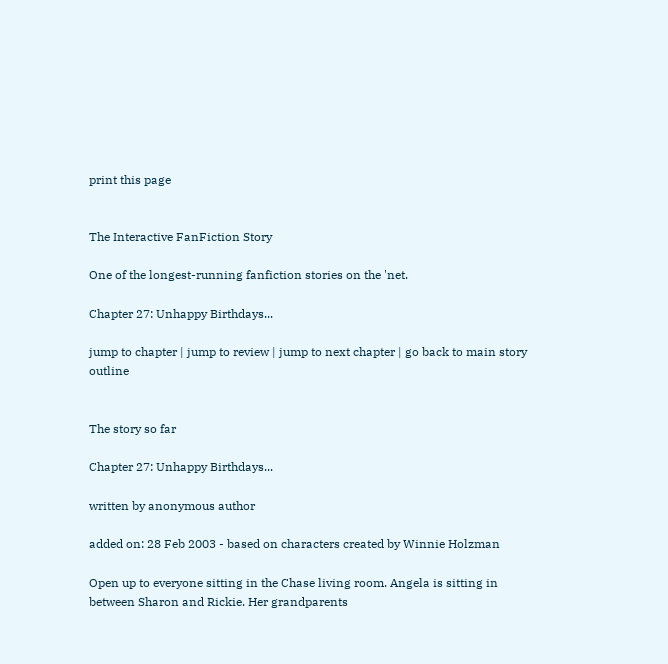print this page


The Interactive FanFiction Story

One of the longest-running fanfiction stories on the 'net.

Chapter 27: Unhappy Birthdays...

jump to chapter | jump to review | jump to next chapter | go back to main story outline


The story so far

Chapter 27: Unhappy Birthdays...

written by anonymous author

added on: 28 Feb 2003 - based on characters created by Winnie Holzman

Open up to everyone sitting in the Chase living room. Angela is sitting in between Sharon and Rickie. Her grandparents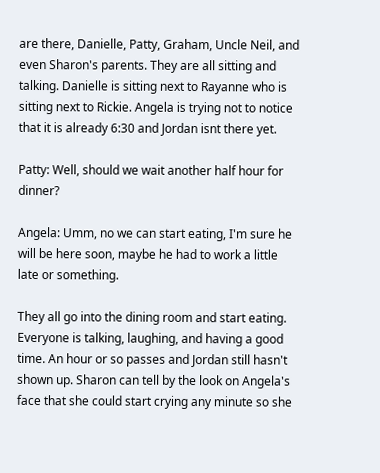are there, Danielle, Patty, Graham, Uncle Neil, and even Sharon's parents. They are all sitting and talking. Danielle is sitting next to Rayanne who is sitting next to Rickie. Angela is trying not to notice that it is already 6:30 and Jordan isnt there yet.

Patty: Well, should we wait another half hour for dinner?

Angela: Umm, no we can start eating, I'm sure he will be here soon, maybe he had to work a little late or something.

They all go into the dining room and start eating. Everyone is talking, laughing, and having a good time. An hour or so passes and Jordan still hasn't shown up. Sharon can tell by the look on Angela's face that she could start crying any minute so she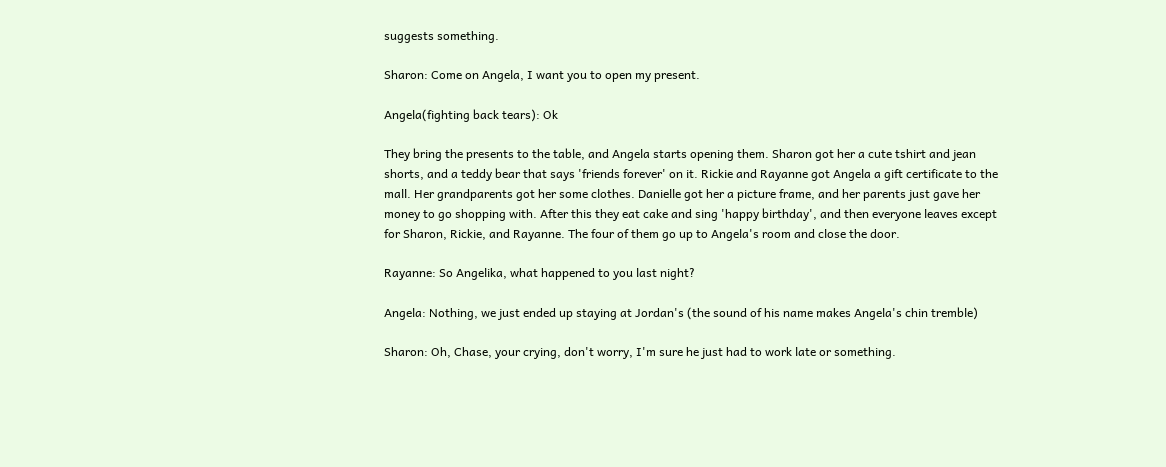suggests something.

Sharon: Come on Angela, I want you to open my present.

Angela(fighting back tears): Ok

They bring the presents to the table, and Angela starts opening them. Sharon got her a cute tshirt and jean shorts, and a teddy bear that says 'friends forever' on it. Rickie and Rayanne got Angela a gift certificate to the mall. Her grandparents got her some clothes. Danielle got her a picture frame, and her parents just gave her money to go shopping with. After this they eat cake and sing 'happy birthday', and then everyone leaves except for Sharon, Rickie, and Rayanne. The four of them go up to Angela's room and close the door.

Rayanne: So Angelika, what happened to you last night?

Angela: Nothing, we just ended up staying at Jordan's (the sound of his name makes Angela's chin tremble)

Sharon: Oh, Chase, your crying, don't worry, I'm sure he just had to work late or something.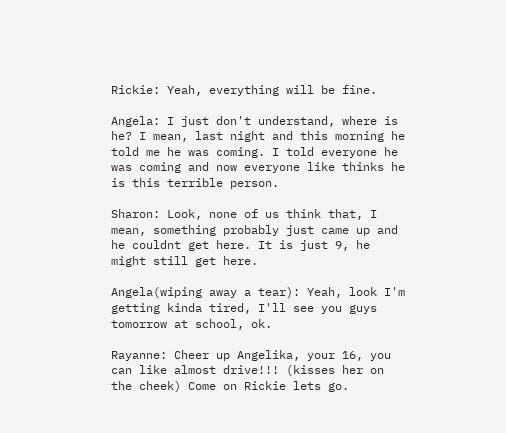Rickie: Yeah, everything will be fine.

Angela: I just don't understand, where is he? I mean, last night and this morning he told me he was coming. I told everyone he was coming and now everyone like thinks he is this terrible person.

Sharon: Look, none of us think that, I mean, something probably just came up and he couldnt get here. It is just 9, he might still get here.

Angela(wiping away a tear): Yeah, look I'm getting kinda tired, I'll see you guys tomorrow at school, ok.

Rayanne: Cheer up Angelika, your 16, you can like almost drive!!! (kisses her on the cheek) Come on Rickie lets go.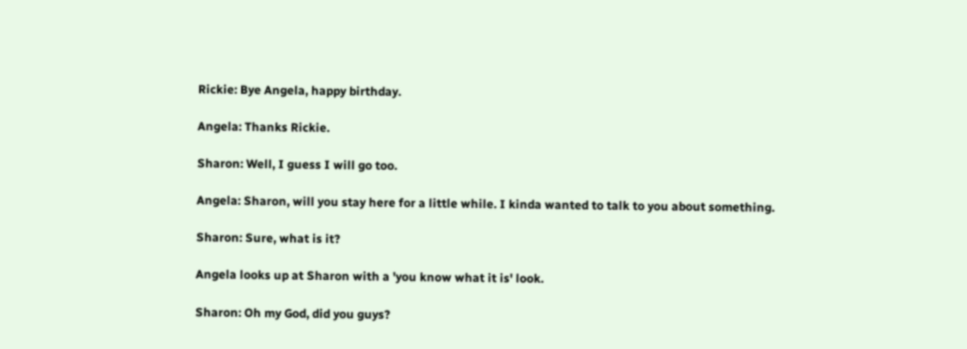Rickie: Bye Angela, happy birthday.

Angela: Thanks Rickie.

Sharon: Well, I guess I will go too.

Angela: Sharon, will you stay here for a little while. I kinda wanted to talk to you about something.

Sharon: Sure, what is it?

Angela looks up at Sharon with a 'you know what it is' look.

Sharon: Oh my God, did you guys?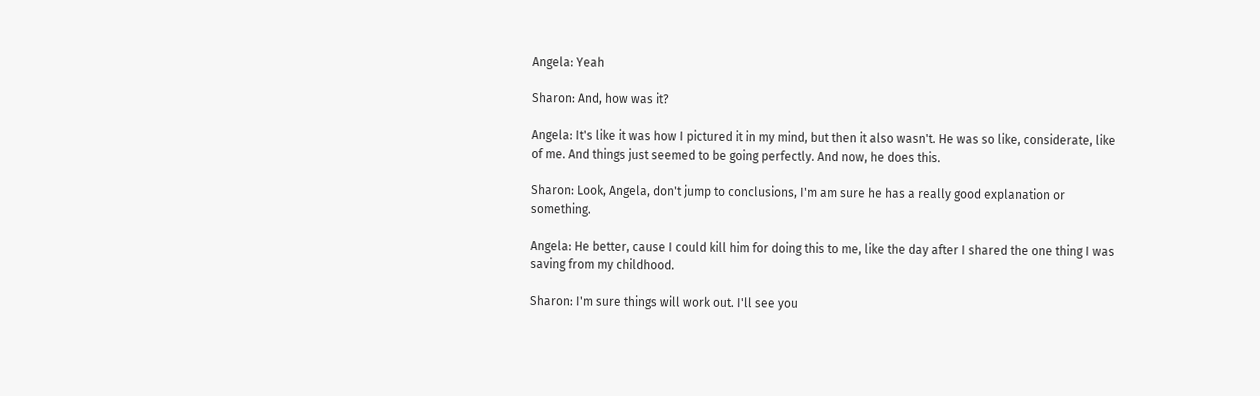Angela: Yeah

Sharon: And, how was it?

Angela: It's like it was how I pictured it in my mind, but then it also wasn't. He was so like, considerate, like of me. And things just seemed to be going perfectly. And now, he does this.

Sharon: Look, Angela, don't jump to conclusions, I'm am sure he has a really good explanation or something.

Angela: He better, cause I could kill him for doing this to me, like the day after I shared the one thing I was saving from my childhood.

Sharon: I'm sure things will work out. I'll see you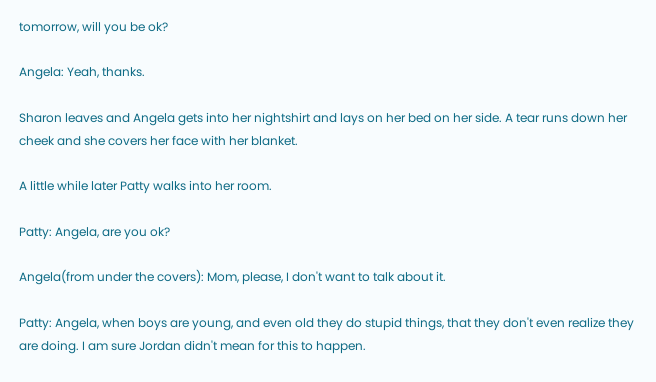tomorrow, will you be ok?

Angela: Yeah, thanks.

Sharon leaves and Angela gets into her nightshirt and lays on her bed on her side. A tear runs down her cheek and she covers her face with her blanket.

A little while later Patty walks into her room.

Patty: Angela, are you ok?

Angela(from under the covers): Mom, please, I don't want to talk about it.

Patty: Angela, when boys are young, and even old they do stupid things, that they don't even realize they are doing. I am sure Jordan didn't mean for this to happen.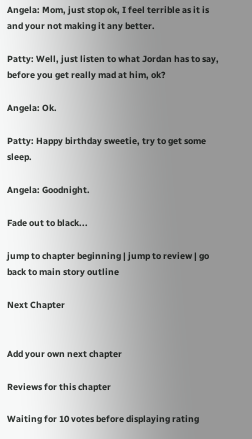Angela: Mom, just stop ok, I feel terrible as it is and your not making it any better.

Patty: Well, just listen to what Jordan has to say, before you get really mad at him, ok?

Angela: Ok.

Patty: Happy birthday sweetie, try to get some sleep.

Angela: Goodnight.

Fade out to black...

jump to chapter beginning | jump to review | go back to main story outline

Next Chapter


Add your own next chapter

Reviews for this chapter

Waiting for 10 votes before displaying rating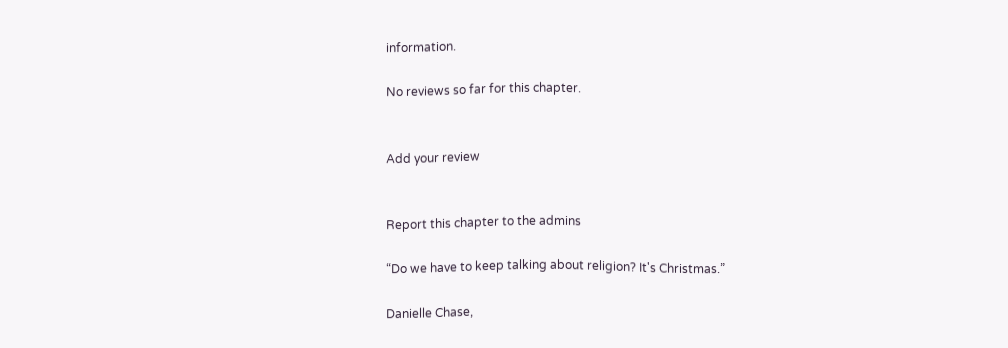information.

No reviews so far for this chapter.


Add your review


Report this chapter to the admins

“Do we have to keep talking about religion? It's Christmas.”

Danielle Chase,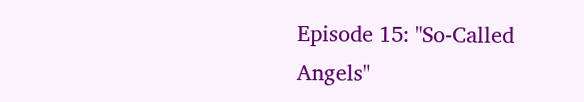Episode 15: "So-Called Angels"